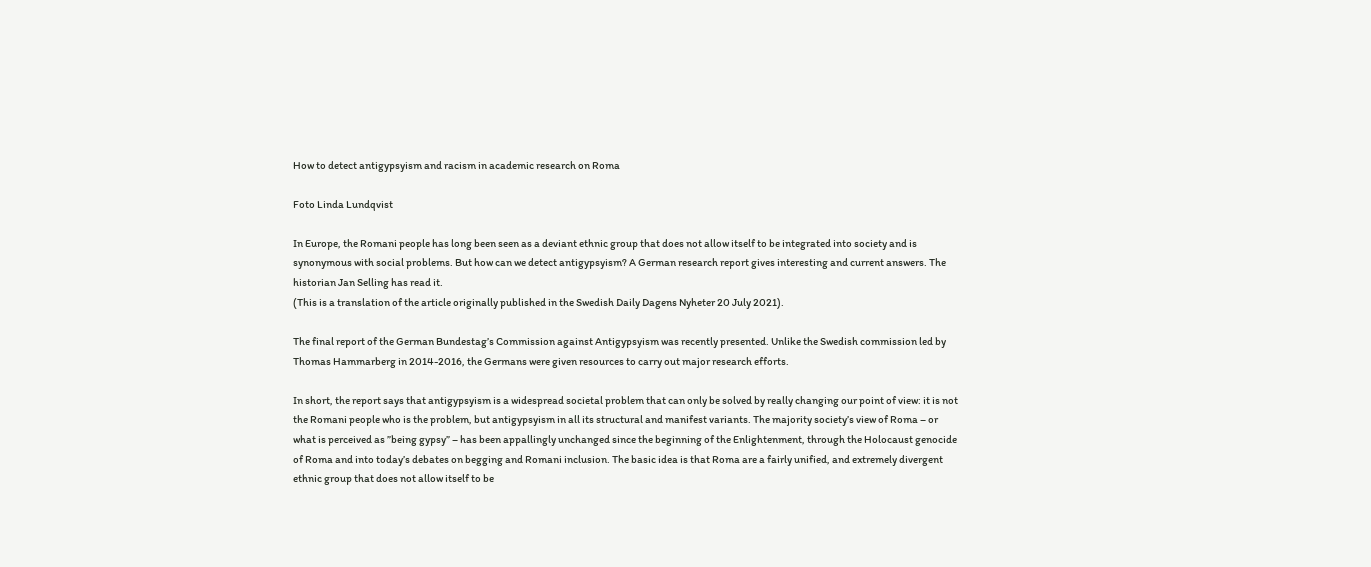How to detect antigypsyism and racism in academic research on Roma

Foto Linda Lundqvist

In Europe, the Romani people has long been seen as a deviant ethnic group that does not allow itself to be integrated into society and is synonymous with social problems. But how can we detect antigypsyism? A German research report gives interesting and current answers. The historian Jan Selling has read it.
(This is a translation of the article originally published in the Swedish Daily Dagens Nyheter 20 July 2021).

The final report of the German Bundestag’s Commission against Antigypsyism was recently presented. Unlike the Swedish commission led by Thomas Hammarberg in 2014-2016, the Germans were given resources to carry out major research efforts.

In short, the report says that antigypsyism is a widespread societal problem that can only be solved by really changing our point of view: it is not the Romani people who is the problem, but antigypsyism in all its structural and manifest variants. The majority society’s view of Roma – or what is perceived as ”being gypsy” – has been appallingly unchanged since the beginning of the Enlightenment, through the Holocaust genocide of Roma and into today’s debates on begging and Romani inclusion. The basic idea is that Roma are a fairly unified, and extremely divergent ethnic group that does not allow itself to be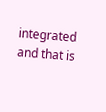integrated and that is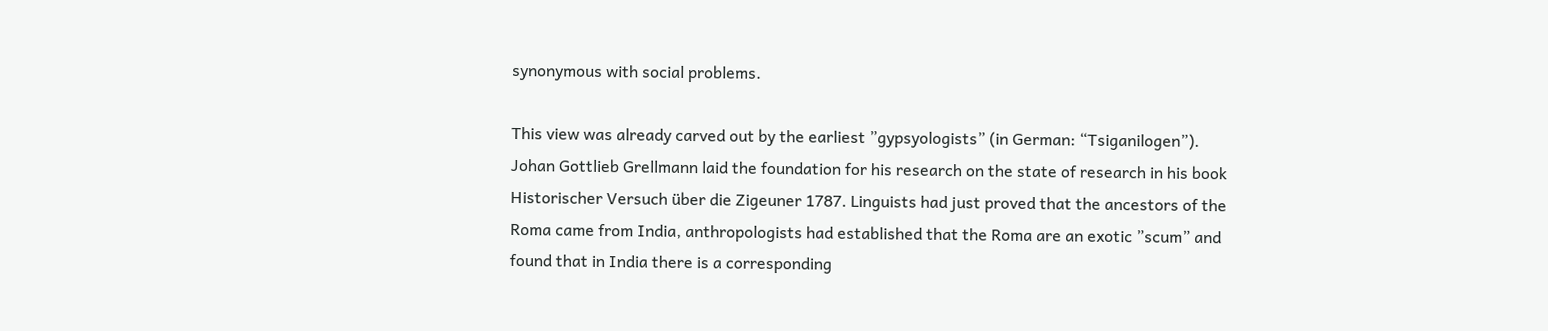synonymous with social problems.

This view was already carved out by the earliest ”gypsyologists” (in German: “Tsiganilogen”). Johan Gottlieb Grellmann laid the foundation for his research on the state of research in his book Historischer Versuch über die Zigeuner 1787. Linguists had just proved that the ancestors of the Roma came from India, anthropologists had established that the Roma are an exotic ”scum” and found that in India there is a corresponding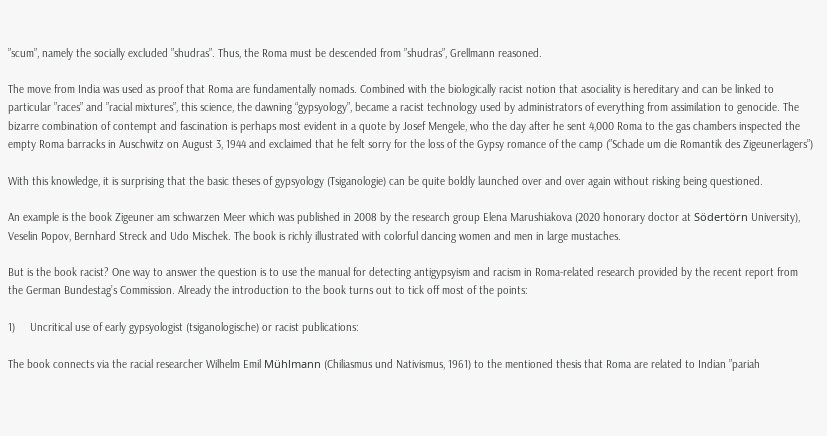”scum”, namely the socially excluded ”shudras”. Thus, the Roma must be descended from ”shudras”, Grellmann reasoned.

The move from India was used as proof that Roma are fundamentally nomads. Combined with the biologically racist notion that asociality is hereditary and can be linked to particular ”races” and ”racial mixtures”, this science, the dawning “gypsyology”, became a racist technology used by administrators of everything from assimilation to genocide. The bizarre combination of contempt and fascination is perhaps most evident in a quote by Josef Mengele, who the day after he sent 4,000 Roma to the gas chambers inspected the empty Roma barracks in Auschwitz on August 3, 1944 and exclaimed that he felt sorry for the loss of the Gypsy romance of the camp (”Schade um die Romantik des Zigeunerlagers”)

With this knowledge, it is surprising that the basic theses of gypsyology (Tsiganologie) can be quite boldly launched over and over again without risking being questioned.

An example is the book Zigeuner am schwarzen Meer which was published in 2008 by the research group Elena Marushiakova (2020 honorary doctor at Södertörn University), Veselin Popov, Bernhard Streck and Udo Mischek. The book is richly illustrated with colorful dancing women and men in large mustaches.

But is the book racist? One way to answer the question is to use the manual for detecting antigypsyism and racism in Roma-related research provided by the recent report from the German Bundestag’s Commission. Already the introduction to the book turns out to tick off most of the points:

1)     Uncritical use of early gypsyologist (tsiganologische) or racist publications:

The book connects via the racial researcher Wilhelm Emil Mühlmann (Chiliasmus und Nativismus, 1961) to the mentioned thesis that Roma are related to Indian ”pariah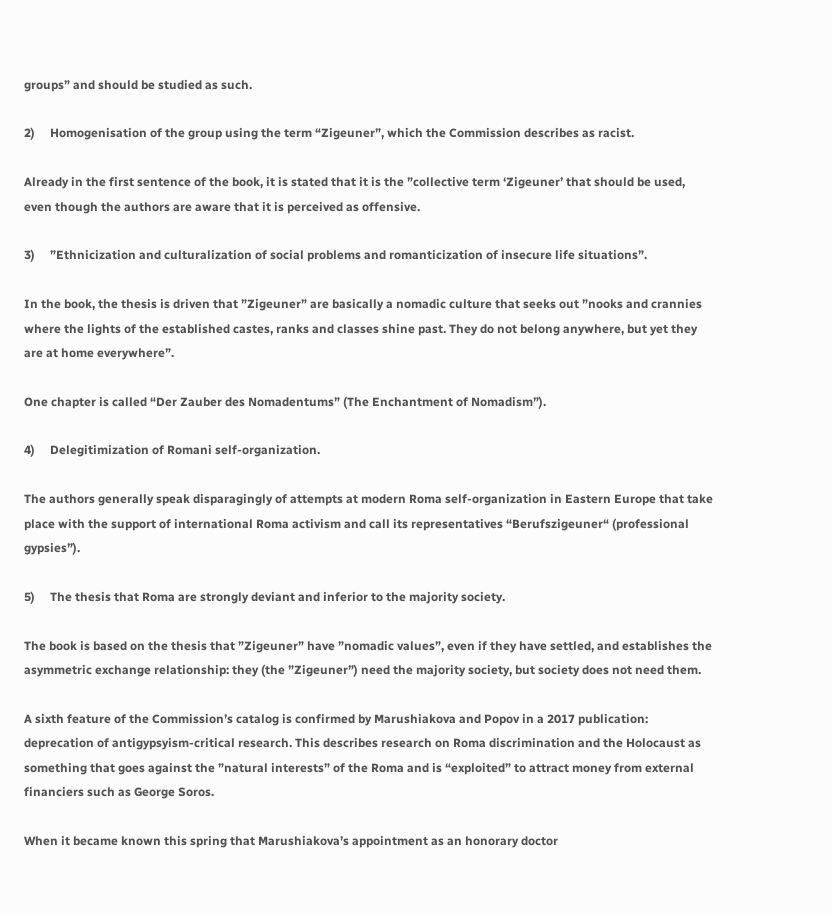groups” and should be studied as such.

2)     Homogenisation of the group using the term “Zigeuner”, which the Commission describes as racist.

Already in the first sentence of the book, it is stated that it is the ”collective term ‘Zigeuner’ that should be used, even though the authors are aware that it is perceived as offensive.

3)     ”Ethnicization and culturalization of social problems and romanticization of insecure life situations”.

In the book, the thesis is driven that ”Zigeuner” are basically a nomadic culture that seeks out ”nooks and crannies where the lights of the established castes, ranks and classes shine past. They do not belong anywhere, but yet they are at home everywhere”.

One chapter is called “Der Zauber des Nomadentums” (The Enchantment of Nomadism”).

4)     Delegitimization of Romani self-organization.

The authors generally speak disparagingly of attempts at modern Roma self-organization in Eastern Europe that take place with the support of international Roma activism and call its representatives “Berufszigeuner“ (professional gypsies”).

5)     The thesis that Roma are strongly deviant and inferior to the majority society.

The book is based on the thesis that ”Zigeuner” have ”nomadic values”, even if they have settled, and establishes the asymmetric exchange relationship: they (the ”Zigeuner”) need the majority society, but society does not need them.

A sixth feature of the Commission’s catalog is confirmed by Marushiakova and Popov in a 2017 publication: deprecation of antigypsyism-critical research. This describes research on Roma discrimination and the Holocaust as something that goes against the ”natural interests” of the Roma and is “exploited” to attract money from external financiers such as George Soros.

When it became known this spring that Marushiakova’s appointment as an honorary doctor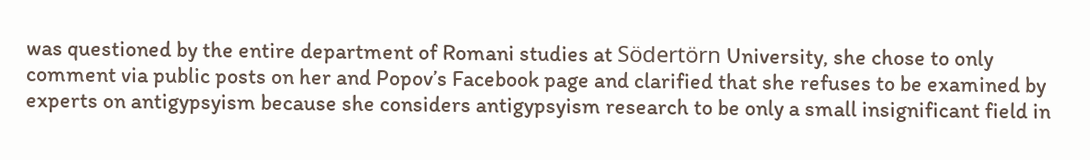was questioned by the entire department of Romani studies at Södertörn University, she chose to only comment via public posts on her and Popov’s Facebook page and clarified that she refuses to be examined by experts on antigypsyism because she considers antigypsyism research to be only a small insignificant field in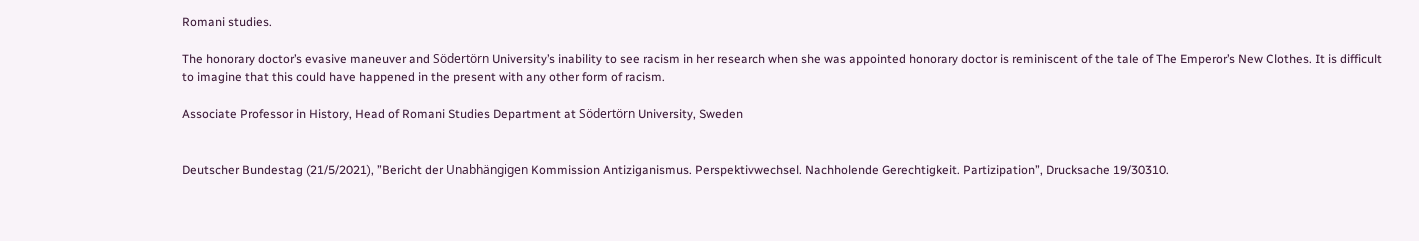Romani studies.

The honorary doctor’s evasive maneuver and Södertörn University’s inability to see racism in her research when she was appointed honorary doctor is reminiscent of the tale of The Emperor’s New Clothes. It is difficult to imagine that this could have happened in the present with any other form of racism.

Associate Professor in History, Head of Romani Studies Department at Södertörn University, Sweden


Deutscher Bundestag (21/5/2021), ”Bericht der Unabhängigen Kommission Antiziganismus. Perspektivwechsel. Nachholende Gerechtigkeit. Partizipation”, Drucksache 19/30310.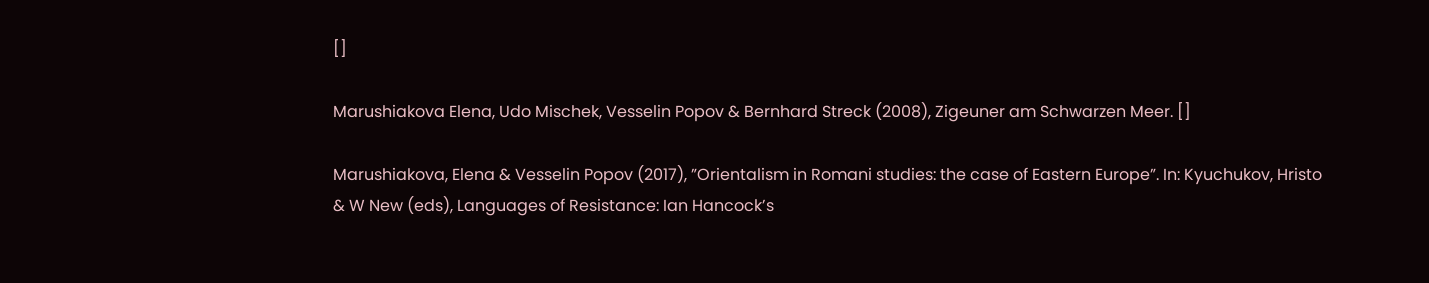[]

Marushiakova Elena, Udo Mischek, Vesselin Popov & Bernhard Streck (2008), Zigeuner am Schwarzen Meer. []

Marushiakova, Elena & Vesselin Popov (2017), ”Orientalism in Romani studies: the case of Eastern Europe”. In: Kyuchukov, Hristo & W New (eds), Languages of Resistance: Ian Hancock’s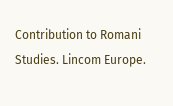Contribution to Romani Studies. Lincom Europe.